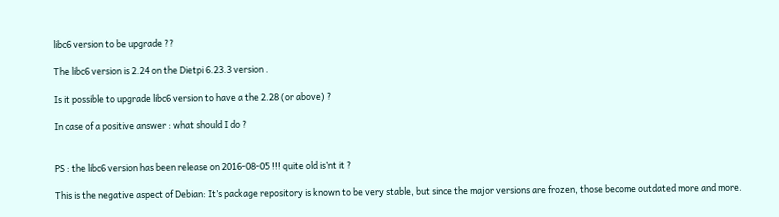libc6 version to be upgrade ??

The libc6 version is 2.24 on the Dietpi 6.23.3 version .

Is it possible to upgrade libc6 version to have a the 2.28 (or above) ?

In case of a positive answer : what should I do ?


PS : the libc6 version has been release on 2016-08-05 !!! quite old is’nt it ?

This is the negative aspect of Debian: It’s package repository is known to be very stable, but since the major versions are frozen, those become outdated more and more.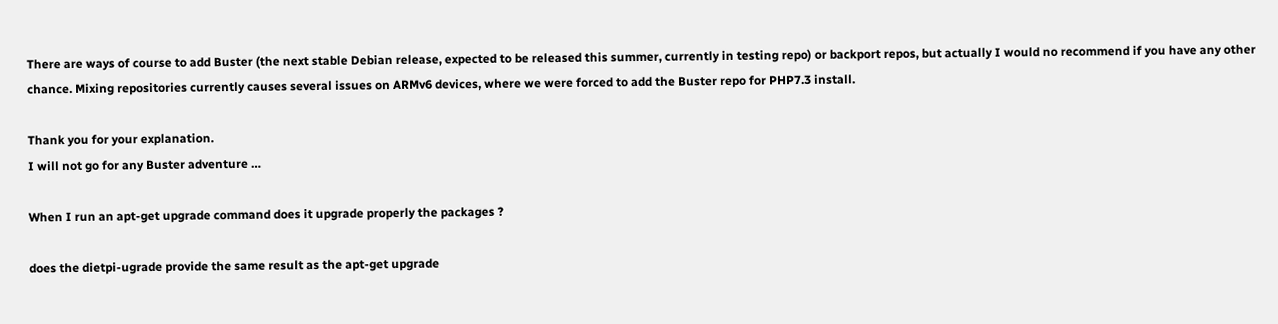There are ways of course to add Buster (the next stable Debian release, expected to be released this summer, currently in testing repo) or backport repos, but actually I would no recommend if you have any other chance. Mixing repositories currently causes several issues on ARMv6 devices, where we were forced to add the Buster repo for PHP7.3 install.

Thank you for your explanation.
I will not go for any Buster adventure …

When I run an apt-get upgrade command does it upgrade properly the packages ?

does the dietpi-ugrade provide the same result as the apt-get upgrade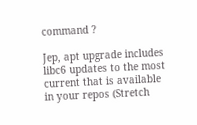command ?

Jep, apt upgrade includes libc6 updates to the most current that is available in your repos (Stretch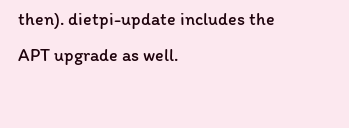then). dietpi-update includes the APT upgrade as well.